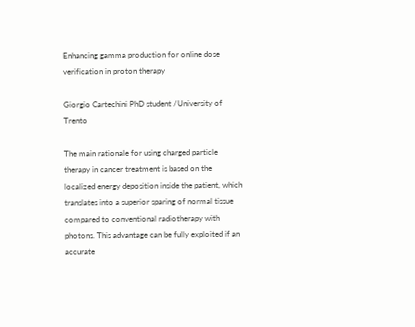Enhancing gamma production for online dose verification in proton therapy

Giorgio Cartechini PhD student /University of Trento

The main rationale for using charged particle therapy in cancer treatment is based on the localized energy deposition inside the patient, which translates into a superior sparing of normal tissue compared to conventional radiotherapy with photons. This advantage can be fully exploited if an accurate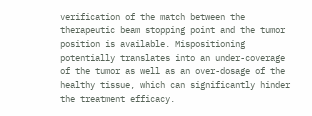verification of the match between the therapeutic beam stopping point and the tumor position is available. Mispositioning potentially translates into an under-coverage of the tumor as well as an over-dosage of the healthy tissue, which can significantly hinder the treatment efficacy.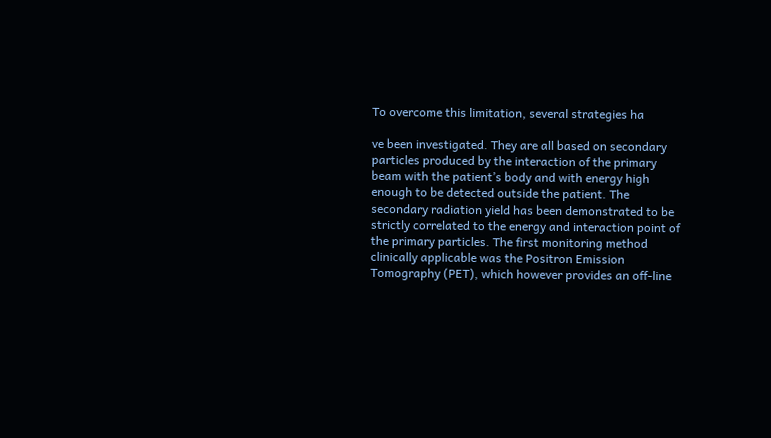To overcome this limitation, several strategies ha

ve been investigated. They are all based on secondary particles produced by the interaction of the primary beam with the patient’s body and with energy high enough to be detected outside the patient. The secondary radiation yield has been demonstrated to be strictly correlated to the energy and interaction point of the primary particles. The first monitoring method clinically applicable was the Positron Emission Tomography (PET), which however provides an off-line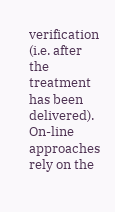verification (i.e. after the treatment has been delivered). On-line approaches rely on the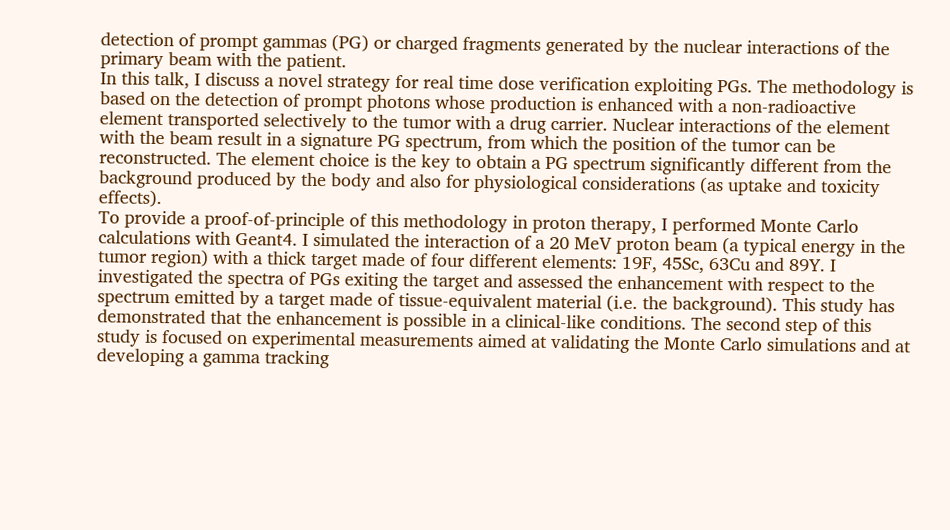detection of prompt gammas (PG) or charged fragments generated by the nuclear interactions of the primary beam with the patient.
In this talk, I discuss a novel strategy for real time dose verification exploiting PGs. The methodology is based on the detection of prompt photons whose production is enhanced with a non-radioactive element transported selectively to the tumor with a drug carrier. Nuclear interactions of the element with the beam result in a signature PG spectrum, from which the position of the tumor can be reconstructed. The element choice is the key to obtain a PG spectrum significantly different from the background produced by the body and also for physiological considerations (as uptake and toxicity effects).
To provide a proof-of-principle of this methodology in proton therapy, I performed Monte Carlo calculations with Geant4. I simulated the interaction of a 20 MeV proton beam (a typical energy in the tumor region) with a thick target made of four different elements: 19F, 45Sc, 63Cu and 89Y. I investigated the spectra of PGs exiting the target and assessed the enhancement with respect to the spectrum emitted by a target made of tissue-equivalent material (i.e. the background). This study has demonstrated that the enhancement is possible in a clinical-like conditions. The second step of this study is focused on experimental measurements aimed at validating the Monte Carlo simulations and at developing a gamma tracking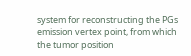system for reconstructing the PGs emission vertex point, from which the tumor position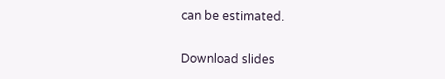can be estimated.

Download slides